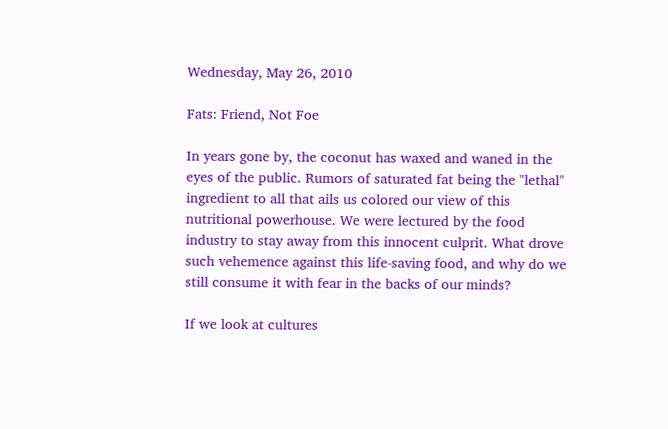Wednesday, May 26, 2010

Fats: Friend, Not Foe

In years gone by, the coconut has waxed and waned in the eyes of the public. Rumors of saturated fat being the "lethal" ingredient to all that ails us colored our view of this nutritional powerhouse. We were lectured by the food industry to stay away from this innocent culprit. What drove such vehemence against this life-saving food, and why do we still consume it with fear in the backs of our minds?

If we look at cultures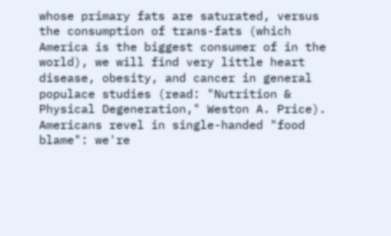whose primary fats are saturated, versus the consumption of trans-fats (which America is the biggest consumer of in the world), we will find very little heart disease, obesity, and cancer in general populace studies (read: "Nutrition & Physical Degeneration," Weston A. Price). Americans revel in single-handed "food blame": we're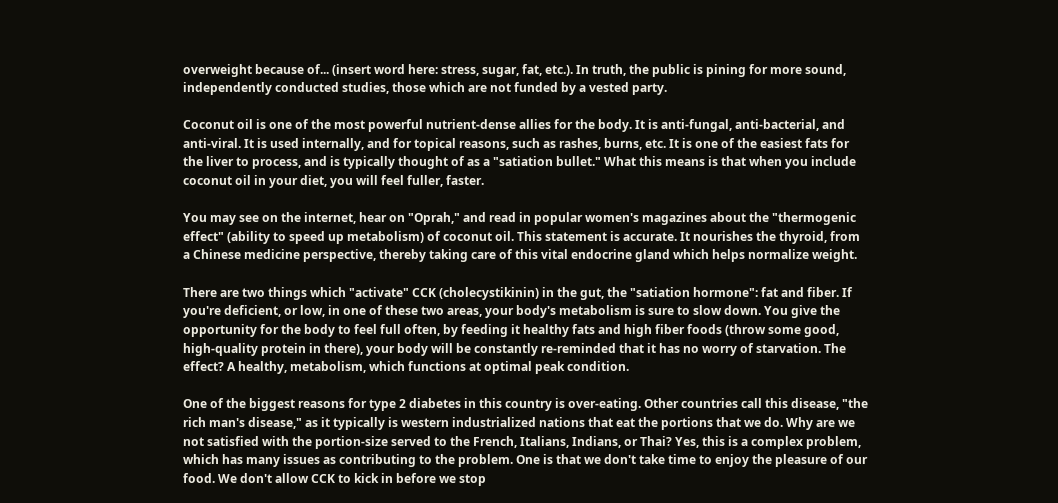overweight because of... (insert word here: stress, sugar, fat, etc.). In truth, the public is pining for more sound, independently conducted studies, those which are not funded by a vested party.

Coconut oil is one of the most powerful nutrient-dense allies for the body. It is anti-fungal, anti-bacterial, and anti-viral. It is used internally, and for topical reasons, such as rashes, burns, etc. It is one of the easiest fats for the liver to process, and is typically thought of as a "satiation bullet." What this means is that when you include coconut oil in your diet, you will feel fuller, faster.

You may see on the internet, hear on "Oprah," and read in popular women's magazines about the "thermogenic effect" (ability to speed up metabolism) of coconut oil. This statement is accurate. It nourishes the thyroid, from a Chinese medicine perspective, thereby taking care of this vital endocrine gland which helps normalize weight.

There are two things which "activate" CCK (cholecystikinin) in the gut, the "satiation hormone": fat and fiber. If you're deficient, or low, in one of these two areas, your body's metabolism is sure to slow down. You give the opportunity for the body to feel full often, by feeding it healthy fats and high fiber foods (throw some good, high-quality protein in there), your body will be constantly re-reminded that it has no worry of starvation. The effect? A healthy, metabolism, which functions at optimal peak condition.

One of the biggest reasons for type 2 diabetes in this country is over-eating. Other countries call this disease, "the rich man's disease," as it typically is western industrialized nations that eat the portions that we do. Why are we not satisfied with the portion-size served to the French, Italians, Indians, or Thai? Yes, this is a complex problem, which has many issues as contributing to the problem. One is that we don't take time to enjoy the pleasure of our food. We don't allow CCK to kick in before we stop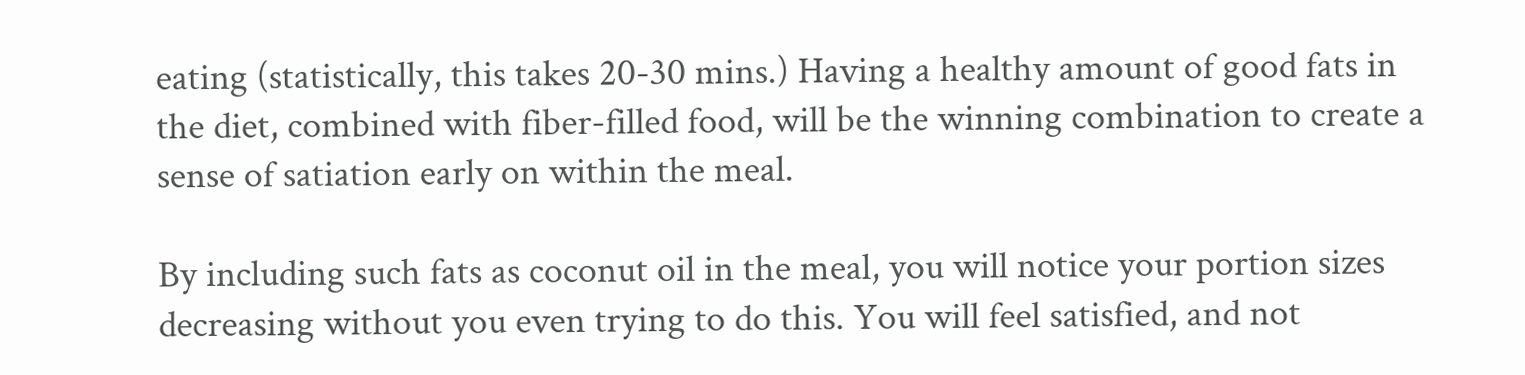eating (statistically, this takes 20-30 mins.) Having a healthy amount of good fats in the diet, combined with fiber-filled food, will be the winning combination to create a sense of satiation early on within the meal.

By including such fats as coconut oil in the meal, you will notice your portion sizes decreasing without you even trying to do this. You will feel satisfied, and not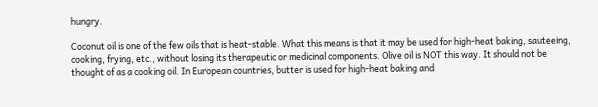hungry.

Coconut oil is one of the few oils that is heat-stable. What this means is that it may be used for high-heat baking, sauteeing, cooking, frying, etc., without losing its therapeutic or medicinal components. Olive oil is NOT this way. It should not be thought of as a cooking oil. In European countries, butter is used for high-heat baking and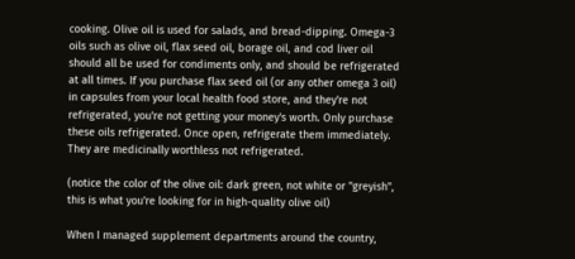cooking. Olive oil is used for salads, and bread-dipping. Omega-3 oils such as olive oil, flax seed oil, borage oil, and cod liver oil should all be used for condiments only, and should be refrigerated at all times. If you purchase flax seed oil (or any other omega 3 oil) in capsules from your local health food store, and they're not refrigerated, you're not getting your money's worth. Only purchase these oils refrigerated. Once open, refrigerate them immediately. They are medicinally worthless not refrigerated.

(notice the color of the olive oil: dark green, not white or "greyish", this is what you're looking for in high-quality olive oil)

When I managed supplement departments around the country,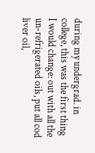during my undergrad. in college, this was the first thing I would change: out with all the un-refrigerated oils, put all cod liver oil,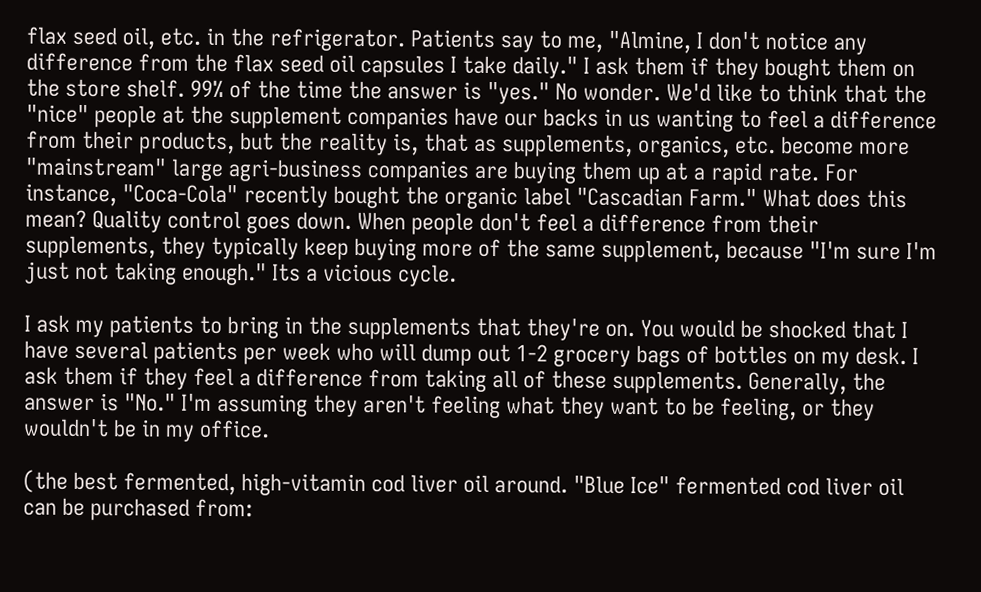flax seed oil, etc. in the refrigerator. Patients say to me, "Almine, I don't notice any difference from the flax seed oil capsules I take daily." I ask them if they bought them on the store shelf. 99% of the time the answer is "yes." No wonder. We'd like to think that the "nice" people at the supplement companies have our backs in us wanting to feel a difference from their products, but the reality is, that as supplements, organics, etc. become more "mainstream" large agri-business companies are buying them up at a rapid rate. For instance, "Coca-Cola" recently bought the organic label "Cascadian Farm." What does this mean? Quality control goes down. When people don't feel a difference from their supplements, they typically keep buying more of the same supplement, because "I'm sure I'm just not taking enough." Its a vicious cycle.

I ask my patients to bring in the supplements that they're on. You would be shocked that I have several patients per week who will dump out 1-2 grocery bags of bottles on my desk. I ask them if they feel a difference from taking all of these supplements. Generally, the answer is "No." I'm assuming they aren't feeling what they want to be feeling, or they wouldn't be in my office.

(the best fermented, high-vitamin cod liver oil around. "Blue Ice" fermented cod liver oil can be purchased from: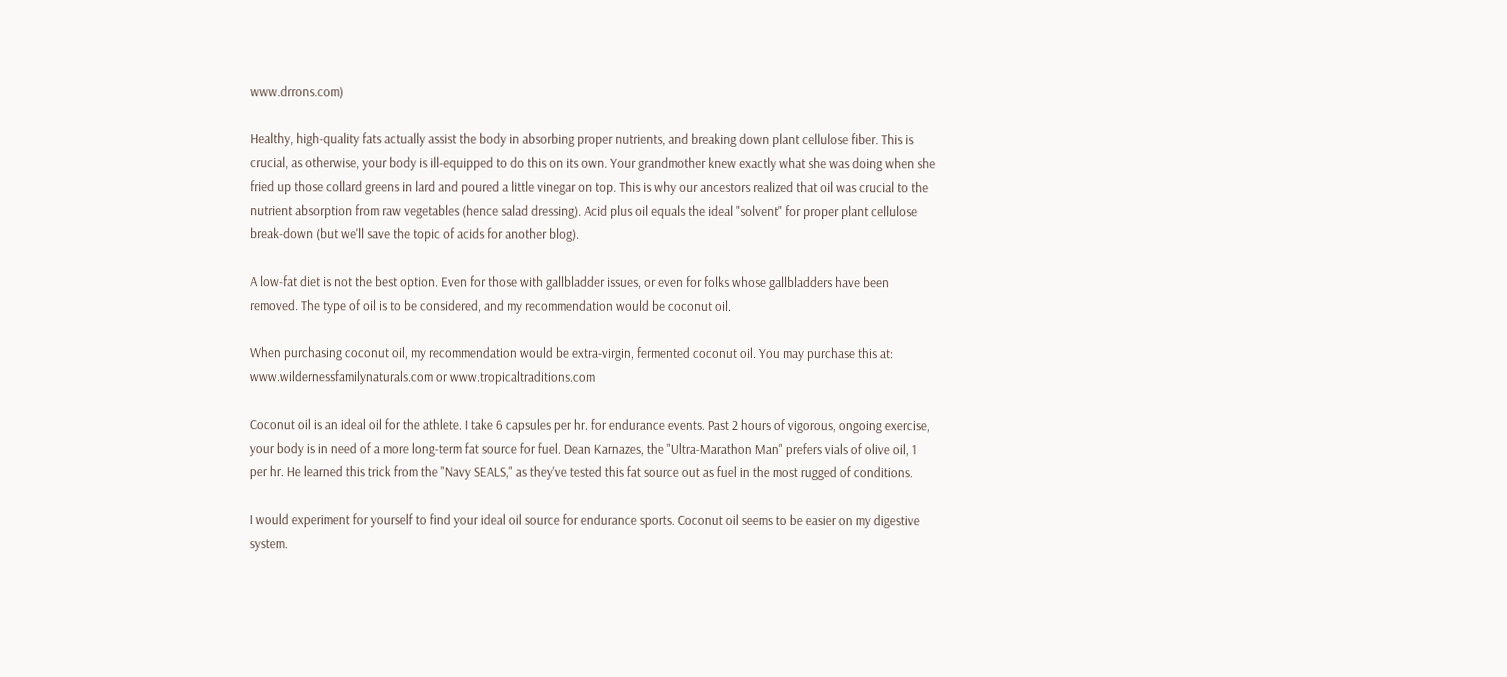www.drrons.com)

Healthy, high-quality fats actually assist the body in absorbing proper nutrients, and breaking down plant cellulose fiber. This is crucial, as otherwise, your body is ill-equipped to do this on its own. Your grandmother knew exactly what she was doing when she fried up those collard greens in lard and poured a little vinegar on top. This is why our ancestors realized that oil was crucial to the nutrient absorption from raw vegetables (hence salad dressing). Acid plus oil equals the ideal "solvent" for proper plant cellulose break-down (but we'll save the topic of acids for another blog).

A low-fat diet is not the best option. Even for those with gallbladder issues, or even for folks whose gallbladders have been removed. The type of oil is to be considered, and my recommendation would be coconut oil.

When purchasing coconut oil, my recommendation would be extra-virgin, fermented coconut oil. You may purchase this at: www.wildernessfamilynaturals.com or www.tropicaltraditions.com

Coconut oil is an ideal oil for the athlete. I take 6 capsules per hr. for endurance events. Past 2 hours of vigorous, ongoing exercise, your body is in need of a more long-term fat source for fuel. Dean Karnazes, the "Ultra-Marathon Man" prefers vials of olive oil, 1 per hr. He learned this trick from the "Navy SEALS," as they've tested this fat source out as fuel in the most rugged of conditions.

I would experiment for yourself to find your ideal oil source for endurance sports. Coconut oil seems to be easier on my digestive system.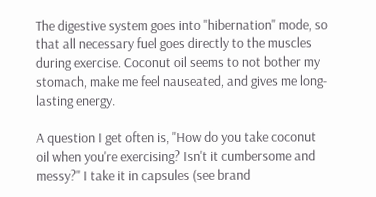The digestive system goes into "hibernation" mode, so that all necessary fuel goes directly to the muscles during exercise. Coconut oil seems to not bother my stomach, make me feel nauseated, and gives me long-lasting energy.

A question I get often is, "How do you take coconut oil when you're exercising? Isn't it cumbersome and messy?" I take it in capsules (see brand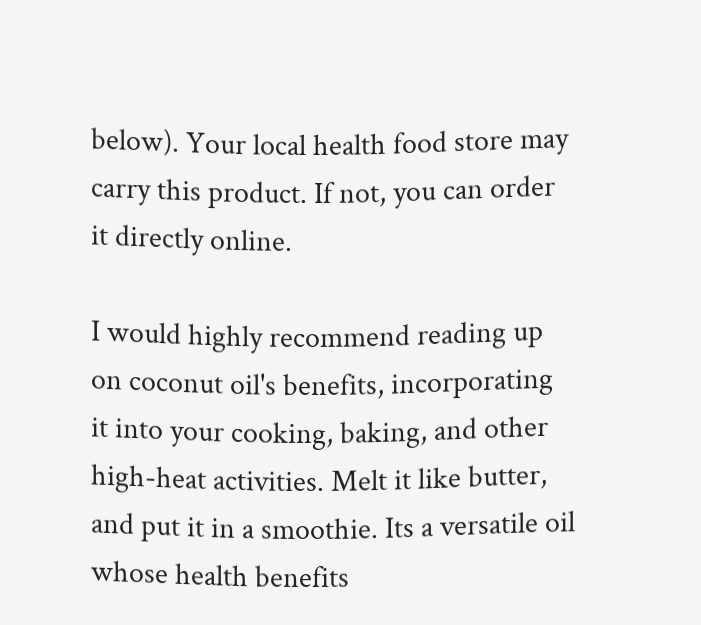below). Your local health food store may carry this product. If not, you can order it directly online.

I would highly recommend reading up on coconut oil's benefits, incorporating it into your cooking, baking, and other high-heat activities. Melt it like butter, and put it in a smoothie. Its a versatile oil whose health benefits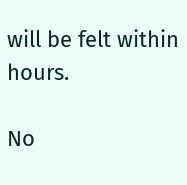will be felt within hours.

No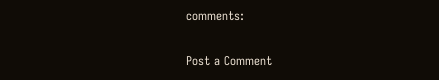comments:

Post a Comment